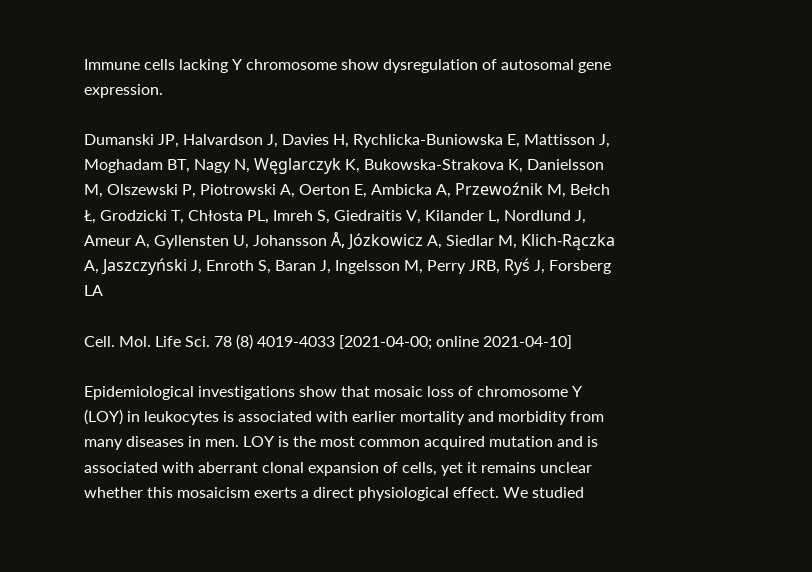Immune cells lacking Y chromosome show dysregulation of autosomal gene expression.

Dumanski JP, Halvardson J, Davies H, Rychlicka-Buniowska E, Mattisson J, Moghadam BT, Nagy N, Węglarczyk K, Bukowska-Strakova K, Danielsson M, Olszewski P, Piotrowski A, Oerton E, Ambicka A, Przewoźnik M, Bełch Ł, Grodzicki T, Chłosta PL, Imreh S, Giedraitis V, Kilander L, Nordlund J, Ameur A, Gyllensten U, Johansson Å, Józkowicz A, Siedlar M, Klich-Rączka A, Jaszczyński J, Enroth S, Baran J, Ingelsson M, Perry JRB, Ryś J, Forsberg LA

Cell. Mol. Life Sci. 78 (8) 4019-4033 [2021-04-00; online 2021-04-10]

Epidemiological investigations show that mosaic loss of chromosome Y (LOY) in leukocytes is associated with earlier mortality and morbidity from many diseases in men. LOY is the most common acquired mutation and is associated with aberrant clonal expansion of cells, yet it remains unclear whether this mosaicism exerts a direct physiological effect. We studied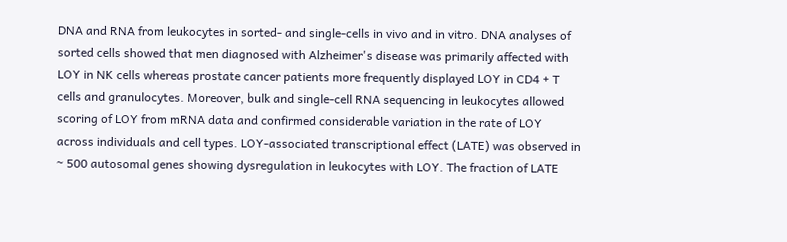DNA and RNA from leukocytes in sorted- and single-cells in vivo and in vitro. DNA analyses of sorted cells showed that men diagnosed with Alzheimer's disease was primarily affected with LOY in NK cells whereas prostate cancer patients more frequently displayed LOY in CD4 + T cells and granulocytes. Moreover, bulk and single-cell RNA sequencing in leukocytes allowed scoring of LOY from mRNA data and confirmed considerable variation in the rate of LOY across individuals and cell types. LOY-associated transcriptional effect (LATE) was observed in ~ 500 autosomal genes showing dysregulation in leukocytes with LOY. The fraction of LATE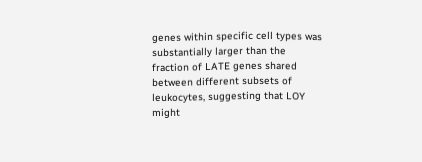genes within specific cell types was substantially larger than the fraction of LATE genes shared between different subsets of leukocytes, suggesting that LOY might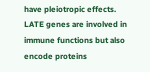have pleiotropic effects. LATE genes are involved in immune functions but also encode proteins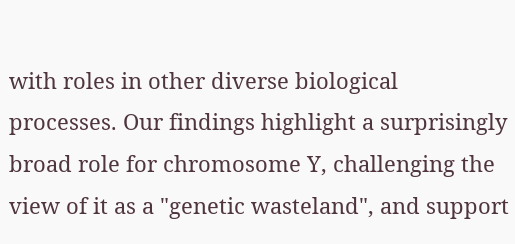with roles in other diverse biological processes. Our findings highlight a surprisingly broad role for chromosome Y, challenging the view of it as a "genetic wasteland", and support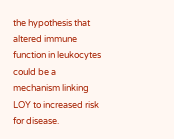the hypothesis that altered immune function in leukocytes could be a mechanism linking LOY to increased risk for disease.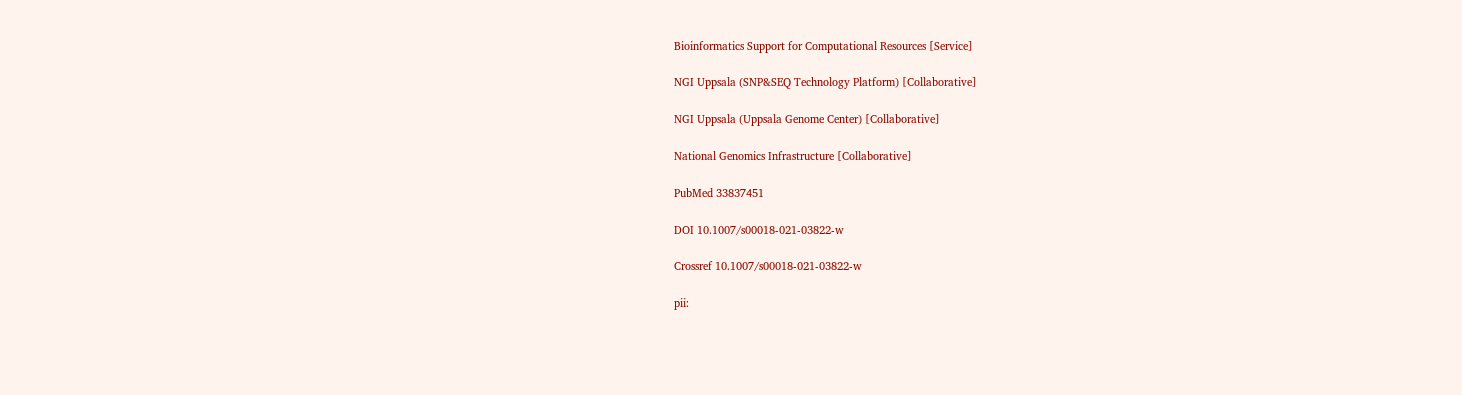Bioinformatics Support for Computational Resources [Service]

NGI Uppsala (SNP&SEQ Technology Platform) [Collaborative]

NGI Uppsala (Uppsala Genome Center) [Collaborative]

National Genomics Infrastructure [Collaborative]

PubMed 33837451

DOI 10.1007/s00018-021-03822-w

Crossref 10.1007/s00018-021-03822-w

pii: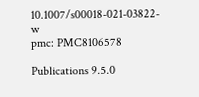10.1007/s00018-021-03822-w
pmc: PMC8106578

Publications 9.5.0